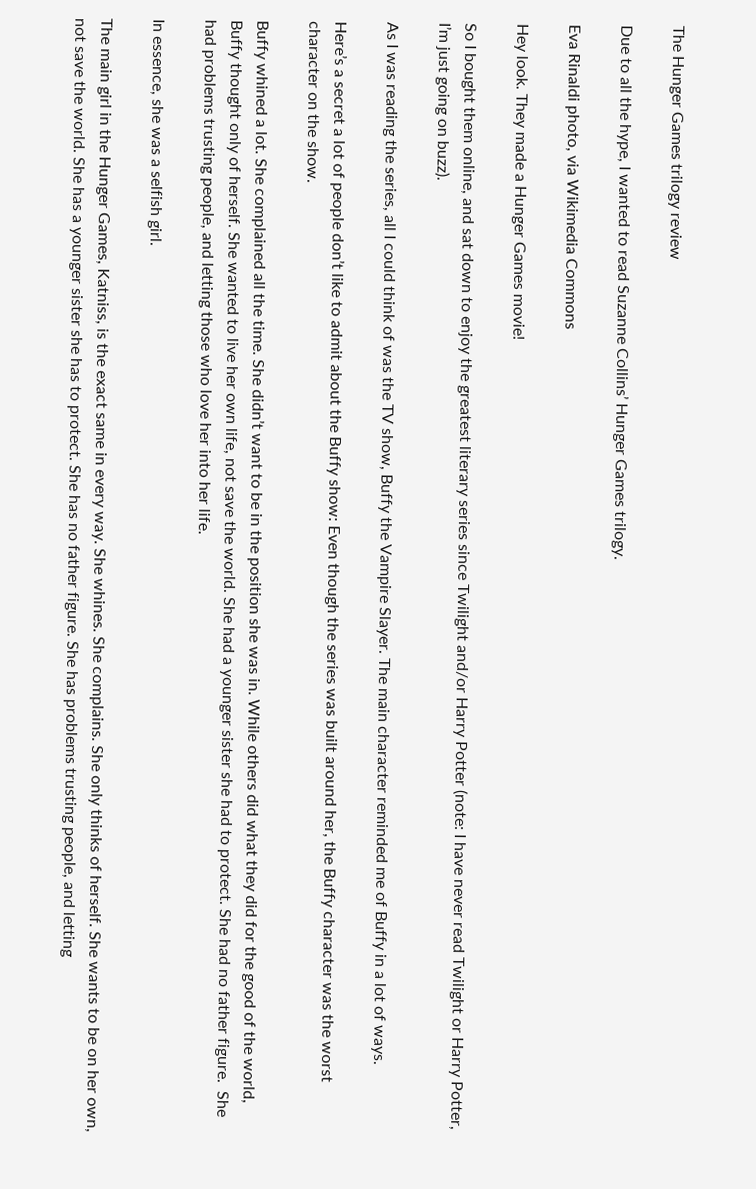The Hunger Games trilogy review

Due to all the hype, I wanted to read Suzanne Collins’ Hunger Games trilogy.

Eva Rinaldi photo, via Wikimedia Commons

Hey look. They made a Hunger Games movie!

So I bought them online, and sat down to enjoy the greatest literary series since Twilight and/or Harry Potter (note: I have never read Twilight or Harry Potter, I’m just going on buzz).

As I was reading the series, all I could think of was the TV show, Buffy the Vampire Slayer. The main character reminded me of Buffy in a lot of ways.

Here’s a secret a lot of people don’t like to admit about the Buffy show: Even though the series was built around her, the Buffy character was the worst character on the show.

Buffy whined a lot. She complained all the time. She didn’t want to be in the position she was in. While others did what they did for the good of the world, Buffy thought only of herself. She wanted to live her own life, not save the world. She had a younger sister she had to protect. She had no father figure.  She had problems trusting people, and letting those who love her into her life.

In essence, she was a selfish girl.

The main girl in the Hunger Games, Katniss, is the exact same in every way. She whines. She complains. She only thinks of herself. She wants to be on her own, not save the world. She has a younger sister she has to protect. She has no father figure. She has problems trusting people, and letting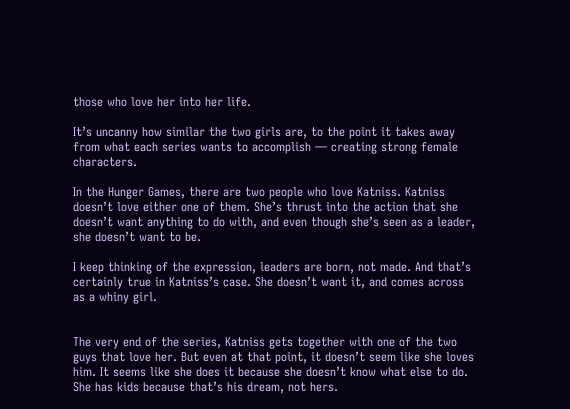those who love her into her life.

It’s uncanny how similar the two girls are, to the point it takes away from what each series wants to accomplish — creating strong female characters.

In the Hunger Games, there are two people who love Katniss. Katniss doesn’t love either one of them. She’s thrust into the action that she doesn’t want anything to do with, and even though she’s seen as a leader, she doesn’t want to be.

I keep thinking of the expression, leaders are born, not made. And that’s certainly true in Katniss’s case. She doesn’t want it, and comes across as a whiny girl.


The very end of the series, Katniss gets together with one of the two guys that love her. But even at that point, it doesn’t seem like she loves him. It seems like she does it because she doesn’t know what else to do. She has kids because that’s his dream, not hers.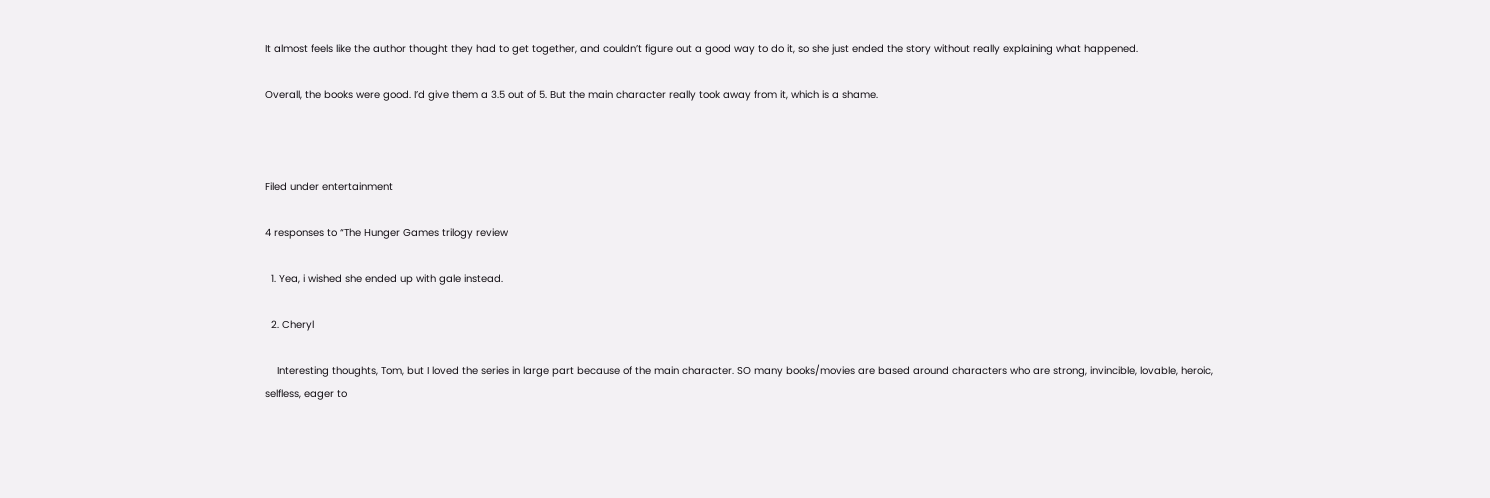It almost feels like the author thought they had to get together, and couldn’t figure out a good way to do it, so she just ended the story without really explaining what happened.

Overall, the books were good. I’d give them a 3.5 out of 5. But the main character really took away from it, which is a shame.



Filed under entertainment

4 responses to “The Hunger Games trilogy review

  1. Yea, i wished she ended up with gale instead.

  2. Cheryl

    Interesting thoughts, Tom, but I loved the series in large part because of the main character. SO many books/movies are based around characters who are strong, invincible, lovable, heroic, selfless, eager to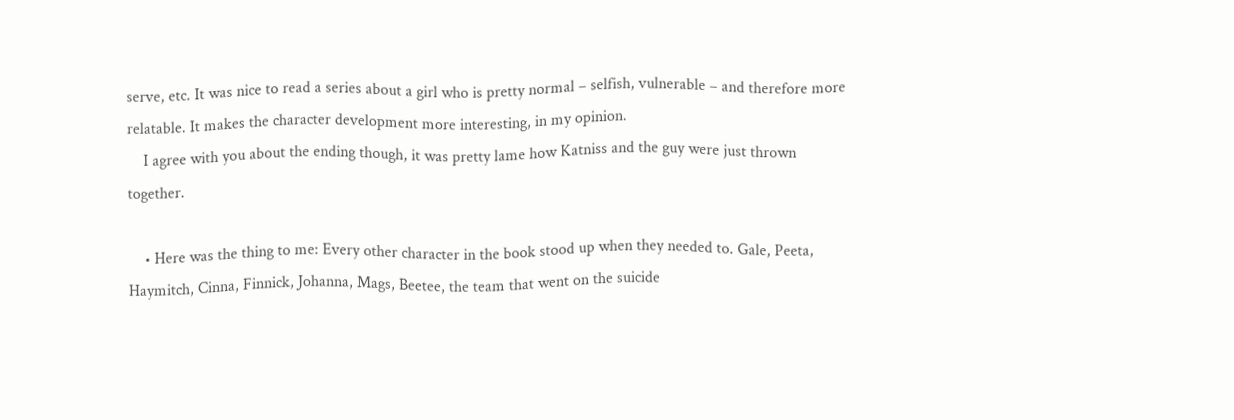serve, etc. It was nice to read a series about a girl who is pretty normal – selfish, vulnerable – and therefore more relatable. It makes the character development more interesting, in my opinion.
    I agree with you about the ending though, it was pretty lame how Katniss and the guy were just thrown together.

    • Here was the thing to me: Every other character in the book stood up when they needed to. Gale, Peeta, Haymitch, Cinna, Finnick, Johanna, Mags, Beetee, the team that went on the suicide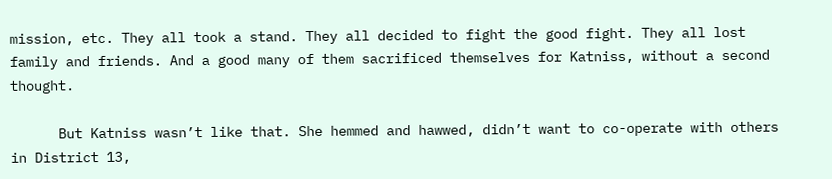mission, etc. They all took a stand. They all decided to fight the good fight. They all lost family and friends. And a good many of them sacrificed themselves for Katniss, without a second thought.

      But Katniss wasn’t like that. She hemmed and hawwed, didn’t want to co-operate with others in District 13,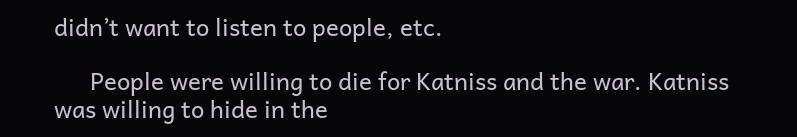didn’t want to listen to people, etc.

      People were willing to die for Katniss and the war. Katniss was willing to hide in the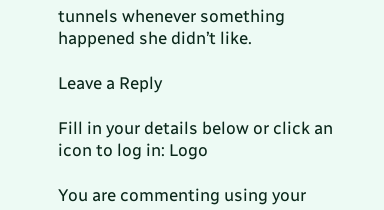tunnels whenever something happened she didn’t like.

Leave a Reply

Fill in your details below or click an icon to log in: Logo

You are commenting using your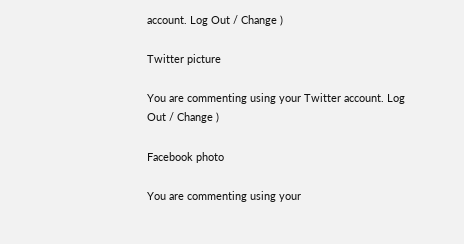account. Log Out / Change )

Twitter picture

You are commenting using your Twitter account. Log Out / Change )

Facebook photo

You are commenting using your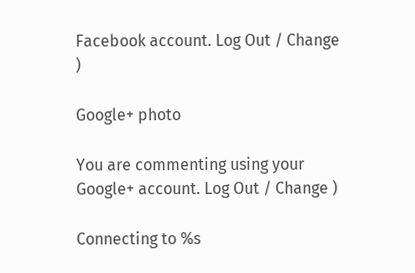Facebook account. Log Out / Change )

Google+ photo

You are commenting using your Google+ account. Log Out / Change )

Connecting to %s